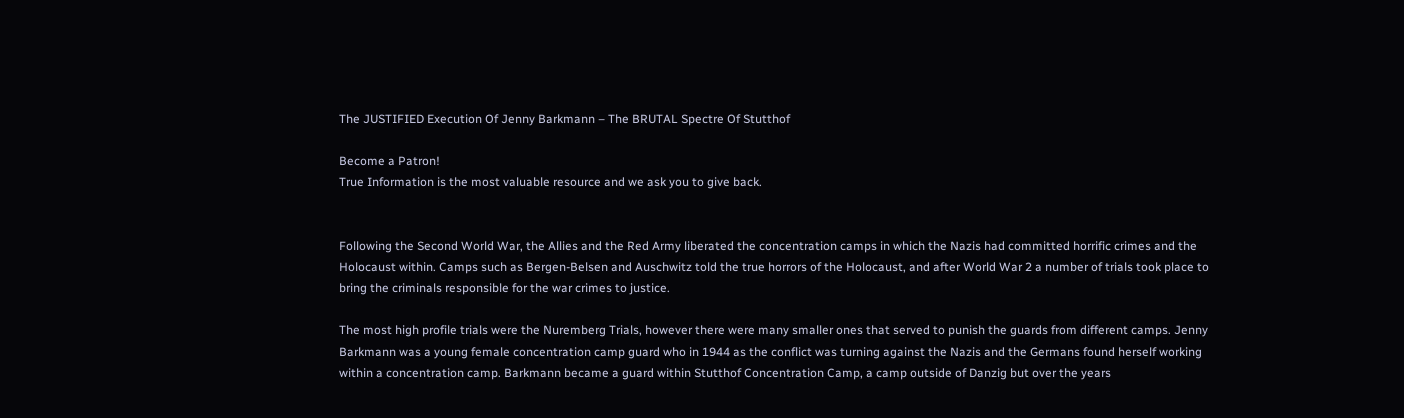The JUSTIFIED Execution Of Jenny Barkmann – The BRUTAL Spectre Of Stutthof

Become a Patron!
True Information is the most valuable resource and we ask you to give back.


Following the Second World War, the Allies and the Red Army liberated the concentration camps in which the Nazis had committed horrific crimes and the Holocaust within. Camps such as Bergen-Belsen and Auschwitz told the true horrors of the Holocaust, and after World War 2 a number of trials took place to bring the criminals responsible for the war crimes to justice.

The most high profile trials were the Nuremberg Trials, however there were many smaller ones that served to punish the guards from different camps. Jenny Barkmann was a young female concentration camp guard who in 1944 as the conflict was turning against the Nazis and the Germans found herself working within a concentration camp. Barkmann became a guard within Stutthof Concentration Camp, a camp outside of Danzig but over the years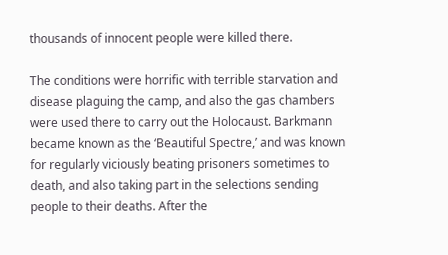thousands of innocent people were killed there.

The conditions were horrific with terrible starvation and disease plaguing the camp, and also the gas chambers were used there to carry out the Holocaust. Barkmann became known as the ‘Beautiful Spectre,’ and was known for regularly viciously beating prisoners sometimes to death, and also taking part in the selections sending people to their deaths. After the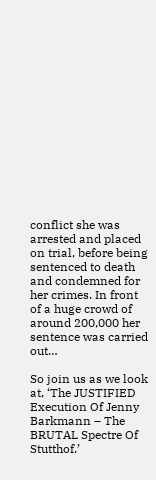conflict she was arrested and placed on trial, before being sentenced to death and condemned for her crimes. In front of a huge crowd of around 200,000 her sentence was carried out…

So join us as we look at, ‘The JUSTIFIED Execution Of Jenny Barkmann – The BRUTAL Spectre Of Stutthof.’